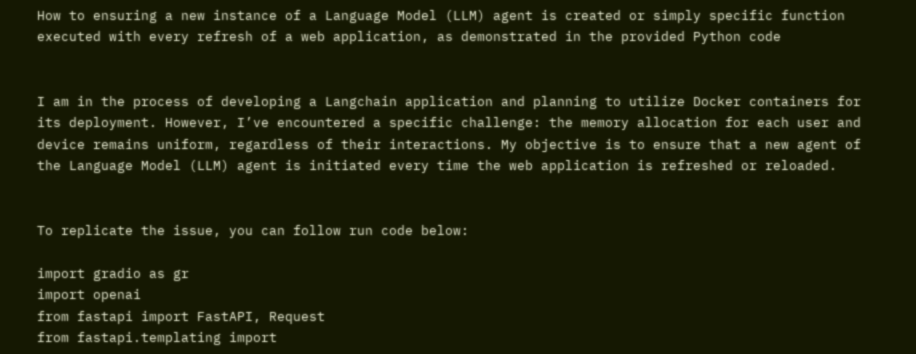How to ensuring a new instance of a Language Model (LLM) agent is created or simply specific function executed with every refresh of a web application, as demonstrated in the provided Python code


I am in the process of developing a Langchain application and planning to utilize Docker containers for its deployment. However, I’ve encountered a specific challenge: the memory allocation for each user and device remains uniform, regardless of their interactions. My objective is to ensure that a new agent of the Language Model (LLM) agent is initiated every time the web application is refreshed or reloaded.


To replicate the issue, you can follow run code below:

import gradio as gr
import openai
from fastapi import FastAPI, Request
from fastapi.templating import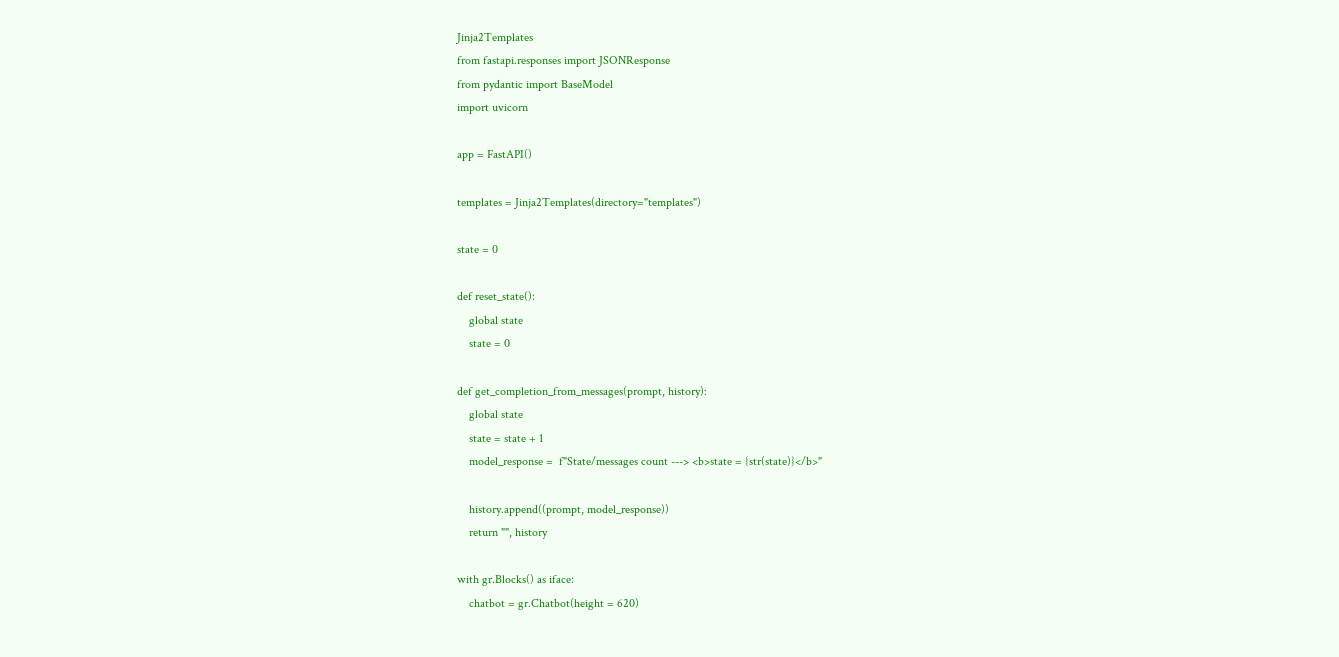Jinja2Templates
from fastapi.responses import JSONResponse
from pydantic import BaseModel
import uvicorn

app = FastAPI()

templates = Jinja2Templates(directory="templates")

state = 0

def reset_state():
    global state
    state = 0

def get_completion_from_messages(prompt, history):
    global state
    state = state + 1
    model_response =  f"State/messages count ---> <b>state = {str(state)}</b>"

    history.append((prompt, model_response))
    return "", history

with gr.Blocks() as iface:
    chatbot = gr.Chatbot(height = 620)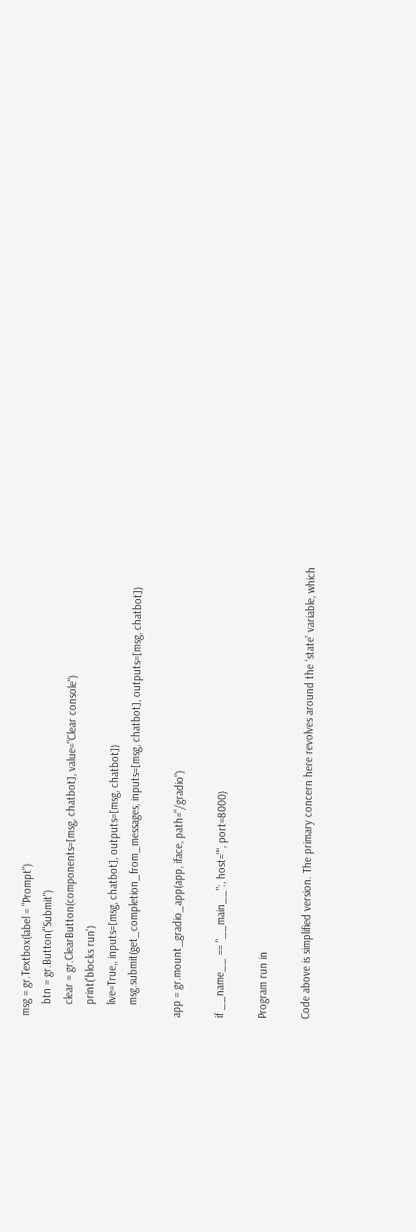msg = gr.Textbox(label = "Prompt")
    btn = gr.Button("Submit")
    clear = gr.ClearButton(components=[msg, chatbot], value="Clear console")
    print('blocks run')
    live=True,, inputs=[msg, chatbot], outputs=[msg, chatbot])
    msg.submit(get_completion_from_messages, inputs=[msg, chatbot], outputs=[msg, chatbot])

app = gr.mount_gradio_app(app, iface, path="/gradio")

if __name__ == "__main__":, host="", port=8000)

Program run in

Code above is simplified version. The primary concern here revolves around the ‘state’ variable, which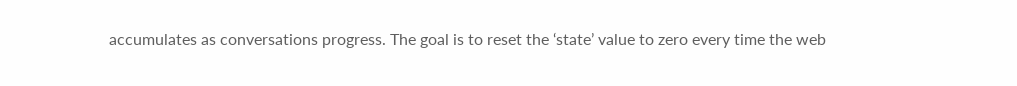accumulates as conversations progress. The goal is to reset the ‘state’ value to zero every time the web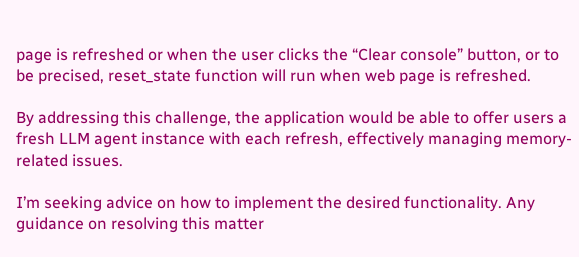page is refreshed or when the user clicks the “Clear console” button, or to be precised, reset_state function will run when web page is refreshed.

By addressing this challenge, the application would be able to offer users a fresh LLM agent instance with each refresh, effectively managing memory-related issues.

I’m seeking advice on how to implement the desired functionality. Any guidance on resolving this matter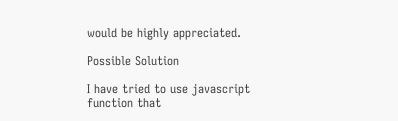would be highly appreciated.

Possible Solution

I have tried to use javascript function that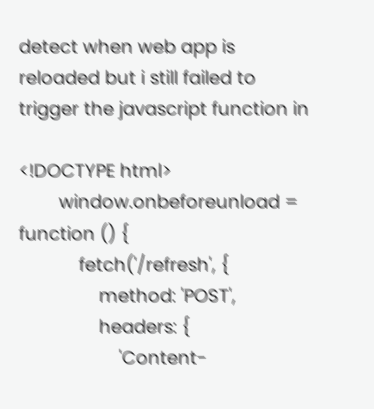detect when web app is reloaded but i still failed to trigger the javascript function in

<!DOCTYPE html>
        window.onbeforeunload = function () {
            fetch('/refresh', {
                method: 'POST',
                headers: {
                    'Content-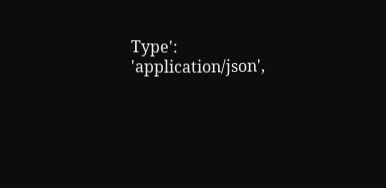Type': 'application/json',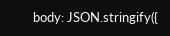body: JSON.stringify({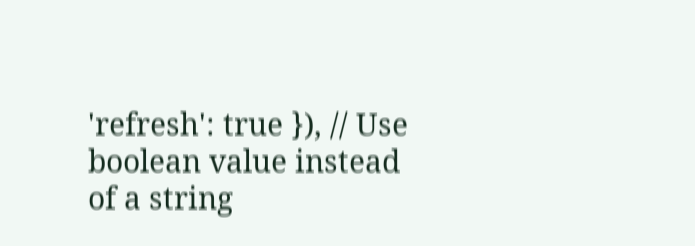'refresh': true }), // Use boolean value instead of a string